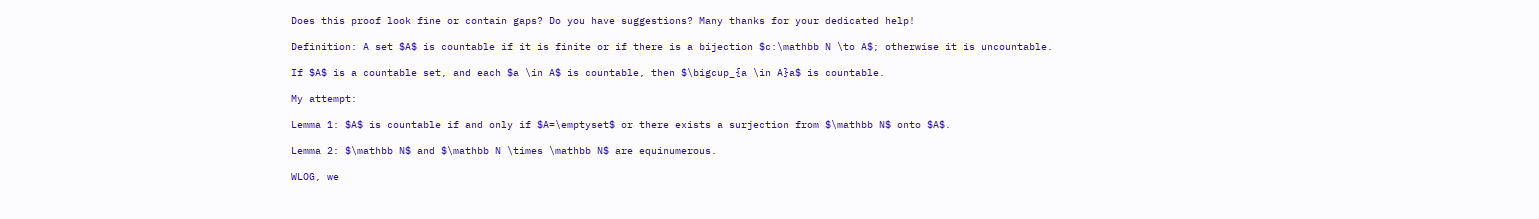Does this proof look fine or contain gaps? Do you have suggestions? Many thanks for your dedicated help!

Definition: A set $A$ is countable if it is finite or if there is a bijection $c:\mathbb N \to A$; otherwise it is uncountable.

If $A$ is a countable set, and each $a \in A$ is countable, then $\bigcup_{a \in A}a$ is countable.

My attempt:

Lemma 1: $A$ is countable if and only if $A=\emptyset$ or there exists a surjection from $\mathbb N$ onto $A$.

Lemma 2: $\mathbb N$ and $\mathbb N \times \mathbb N$ are equinumerous.

WLOG, we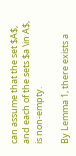can assume that the set $A$, and each of the sets $a \in A$, is non-empty.

By Lemma 1, there exists a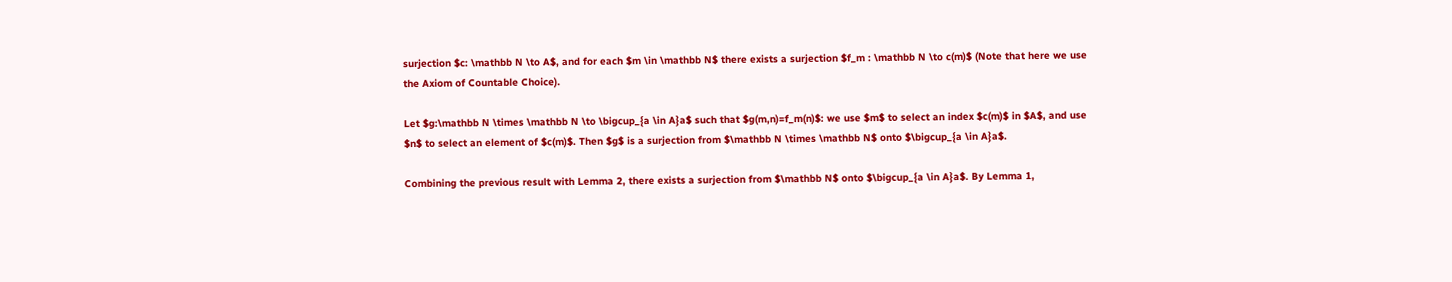surjection $c: \mathbb N \to A$, and for each $m \in \mathbb N$ there exists a surjection $f_m : \mathbb N \to c(m)$ (Note that here we use the Axiom of Countable Choice).

Let $g:\mathbb N \times \mathbb N \to \bigcup_{a \in A}a$ such that $g(m,n)=f_m(n)$: we use $m$ to select an index $c(m)$ in $A$, and use $n$ to select an element of $c(m)$. Then $g$ is a surjection from $\mathbb N \times \mathbb N$ onto $\bigcup_{a \in A}a$.

Combining the previous result with Lemma 2, there exists a surjection from $\mathbb N$ onto $\bigcup_{a \in A}a$. By Lemma 1,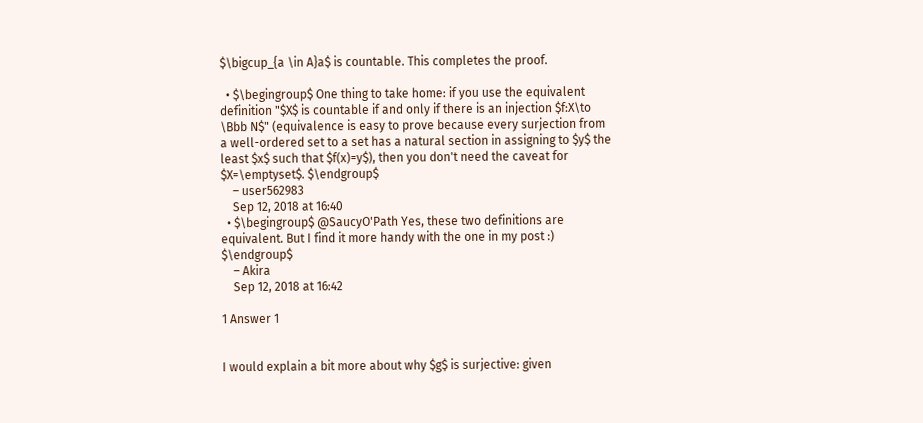$\bigcup_{a \in A}a$ is countable. This completes the proof.

  • $\begingroup$ One thing to take home: if you use the equivalent definition "$X$ is countable if and only if there is an injection $f:X\to \Bbb N$" (equivalence is easy to prove because every surjection from a well-ordered set to a set has a natural section in assigning to $y$ the least $x$ such that $f(x)=y$), then you don't need the caveat for $X=\emptyset$. $\endgroup$
    – user562983
    Sep 12, 2018 at 16:40
  • $\begingroup$ @SaucyO'Path Yes, these two definitions are equivalent. But I find it more handy with the one in my post :) $\endgroup$
    – Akira
    Sep 12, 2018 at 16:42

1 Answer 1


I would explain a bit more about why $g$ is surjective: given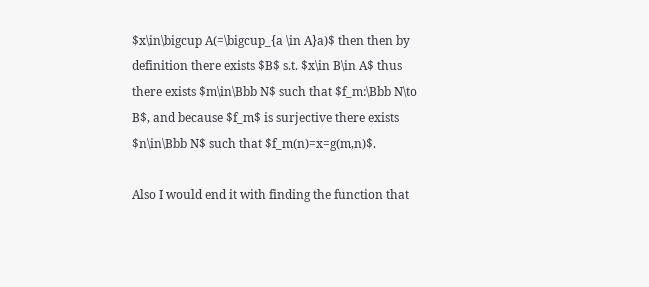$x\in\bigcup A(=\bigcup_{a \in A}a)$ then then by definition there exists $B$ s.t. $x\in B\in A$ thus there exists $m\in\Bbb N$ such that $f_m:\Bbb N\to B$, and because $f_m$ is surjective there exists $n\in\Bbb N$ such that $f_m(n)=x=g(m,n)$.

Also I would end it with finding the function that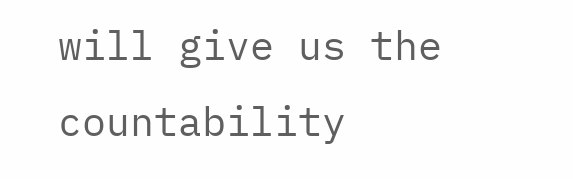will give us the countability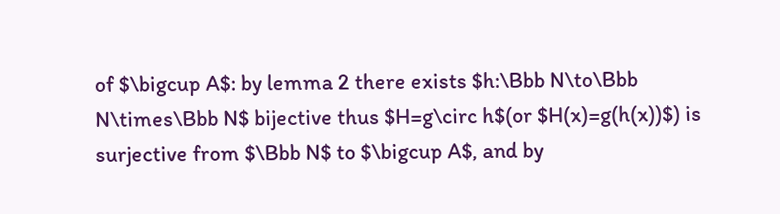of $\bigcup A$: by lemma 2 there exists $h:\Bbb N\to\Bbb N\times\Bbb N$ bijective thus $H=g\circ h$(or $H(x)=g(h(x))$) is surjective from $\Bbb N$ to $\bigcup A$, and by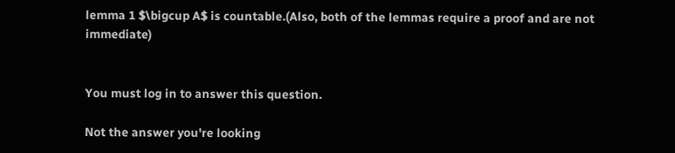lemma 1 $\bigcup A$ is countable.(Also, both of the lemmas require a proof and are not immediate)


You must log in to answer this question.

Not the answer you're looking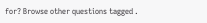for? Browse other questions tagged .